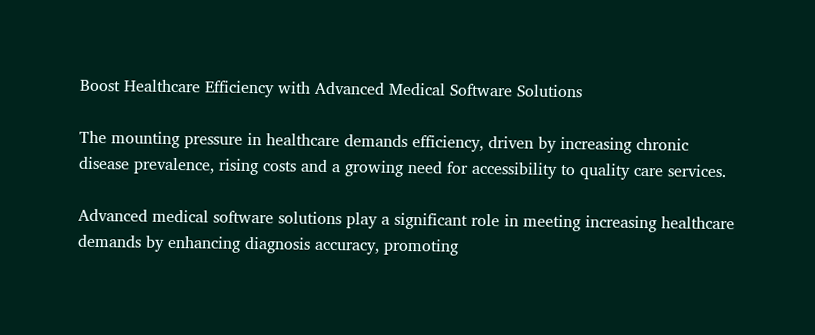Boost Healthcare Efficiency with Advanced Medical Software Solutions

The mounting pressure in healthcare demands efficiency, driven by increasing chronic disease prevalence, rising costs and a growing need for accessibility to quality care services.

Advanced medical software solutions play a significant role in meeting increasing healthcare demands by enhancing diagnosis accuracy, promoting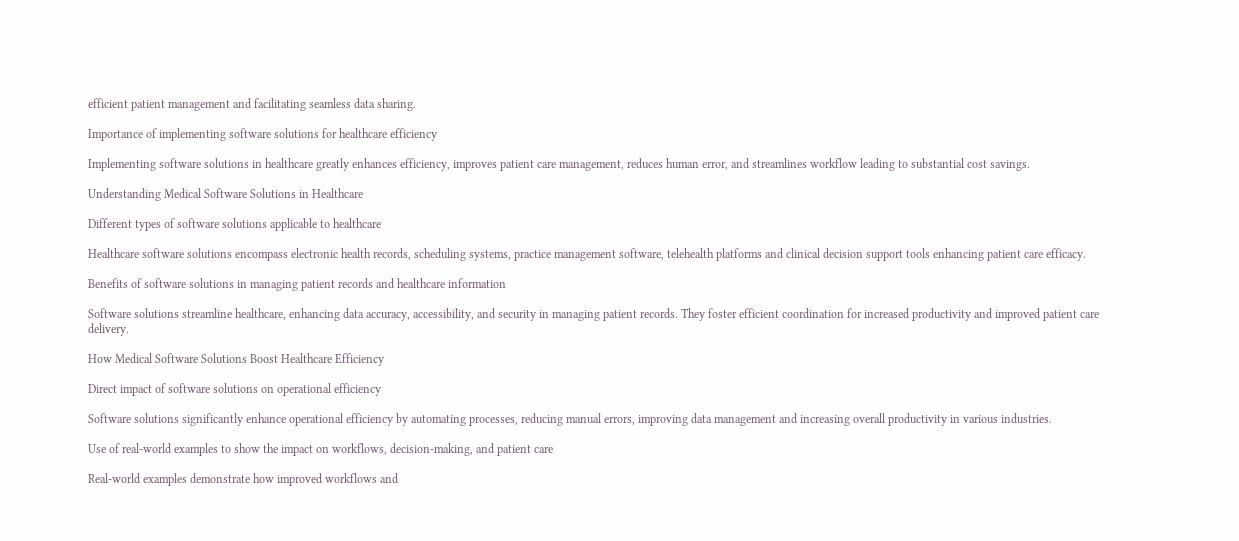efficient patient management and facilitating seamless data sharing.

Importance of implementing software solutions for healthcare efficiency

Implementing software solutions in healthcare greatly enhances efficiency, improves patient care management, reduces human error, and streamlines workflow leading to substantial cost savings.

Understanding Medical Software Solutions in Healthcare

Different types of software solutions applicable to healthcare

Healthcare software solutions encompass electronic health records, scheduling systems, practice management software, telehealth platforms and clinical decision support tools enhancing patient care efficacy.

Benefits of software solutions in managing patient records and healthcare information

Software solutions streamline healthcare, enhancing data accuracy, accessibility, and security in managing patient records. They foster efficient coordination for increased productivity and improved patient care delivery.

How Medical Software Solutions Boost Healthcare Efficiency

Direct impact of software solutions on operational efficiency

Software solutions significantly enhance operational efficiency by automating processes, reducing manual errors, improving data management and increasing overall productivity in various industries.

Use of real-world examples to show the impact on workflows, decision-making, and patient care

Real-world examples demonstrate how improved workflows and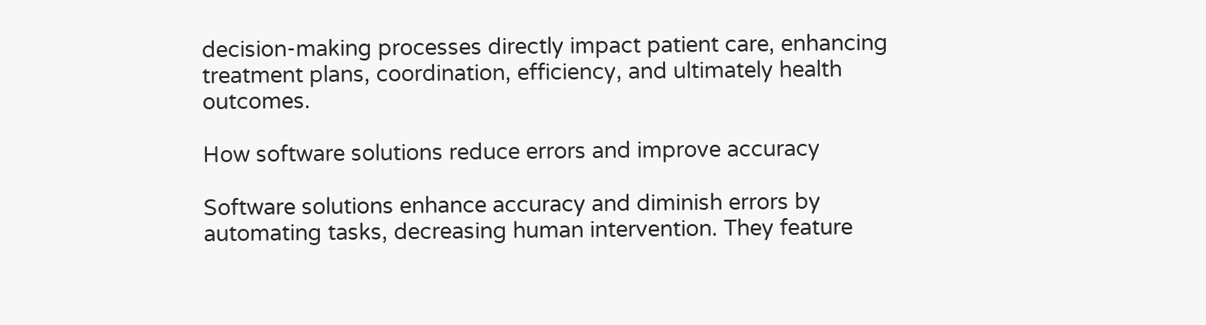decision-making processes directly impact patient care, enhancing treatment plans, coordination, efficiency, and ultimately health outcomes.

How software solutions reduce errors and improve accuracy

Software solutions enhance accuracy and diminish errors by automating tasks, decreasing human intervention. They feature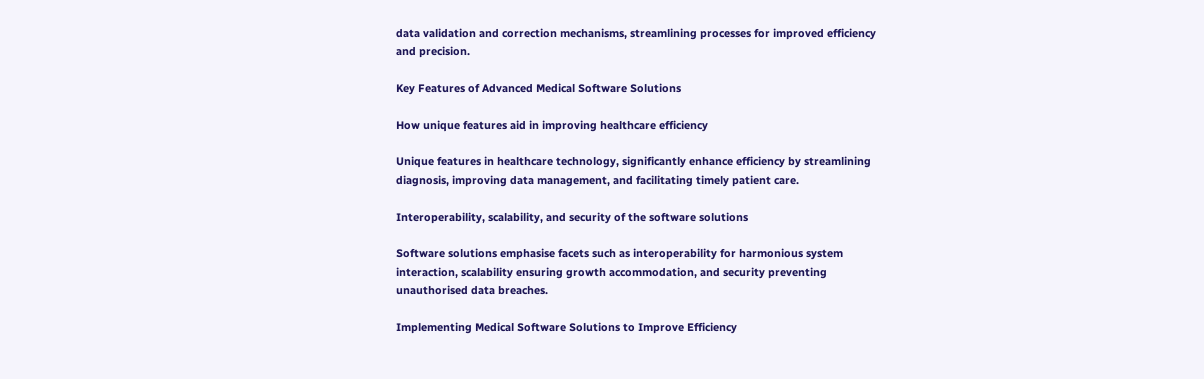data validation and correction mechanisms, streamlining processes for improved efficiency and precision.

Key Features of Advanced Medical Software Solutions

How unique features aid in improving healthcare efficiency

Unique features in healthcare technology, significantly enhance efficiency by streamlining diagnosis, improving data management, and facilitating timely patient care.

Interoperability, scalability, and security of the software solutions

Software solutions emphasise facets such as interoperability for harmonious system interaction, scalability ensuring growth accommodation, and security preventing unauthorised data breaches.

Implementing Medical Software Solutions to Improve Efficiency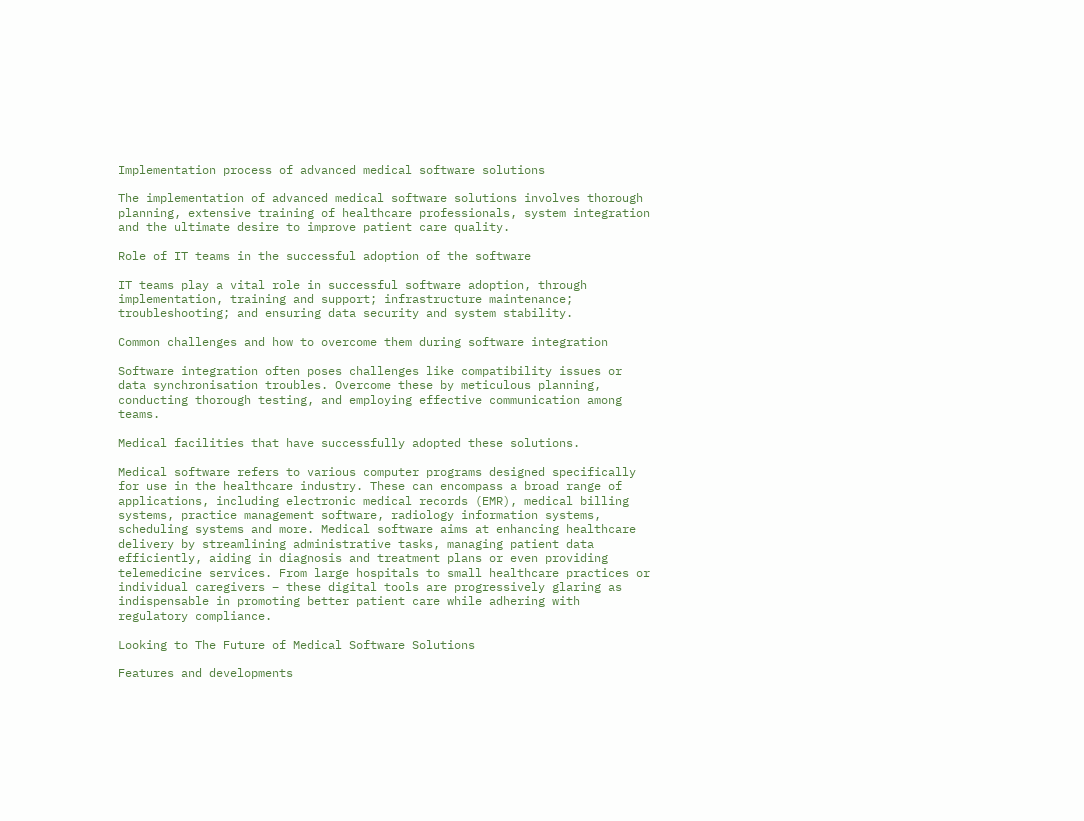Implementation process of advanced medical software solutions

The implementation of advanced medical software solutions involves thorough planning, extensive training of healthcare professionals, system integration and the ultimate desire to improve patient care quality.

Role of IT teams in the successful adoption of the software

IT teams play a vital role in successful software adoption, through implementation, training and support; infrastructure maintenance; troubleshooting; and ensuring data security and system stability.

Common challenges and how to overcome them during software integration

Software integration often poses challenges like compatibility issues or data synchronisation troubles. Overcome these by meticulous planning, conducting thorough testing, and employing effective communication among teams.

Medical facilities that have successfully adopted these solutions.

Medical software refers to various computer programs designed specifically for use in the healthcare industry. These can encompass a broad range of applications, including electronic medical records (EMR), medical billing systems, practice management software, radiology information systems, scheduling systems and more. Medical software aims at enhancing healthcare delivery by streamlining administrative tasks, managing patient data efficiently, aiding in diagnosis and treatment plans or even providing telemedicine services. From large hospitals to small healthcare practices or individual caregivers – these digital tools are progressively glaring as indispensable in promoting better patient care while adhering with regulatory compliance.

Looking to The Future of Medical Software Solutions

Features and developments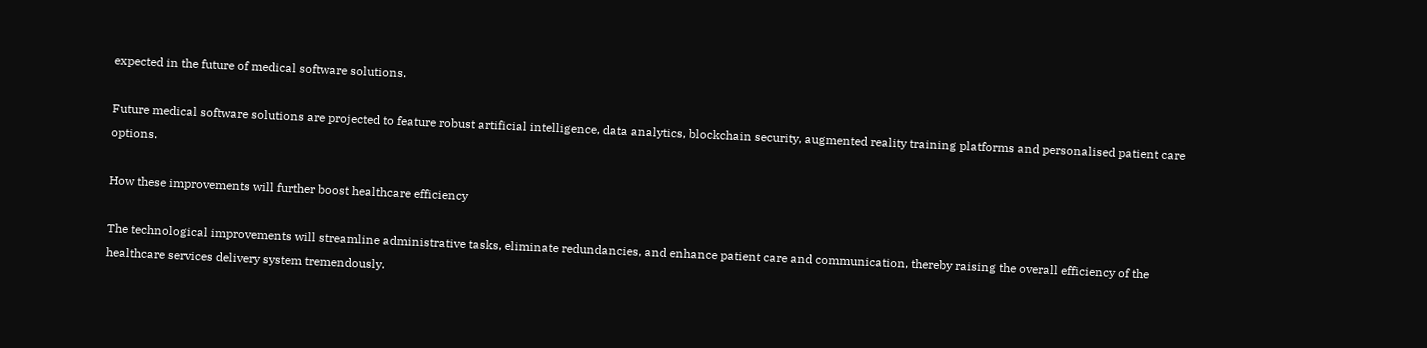expected in the future of medical software solutions.

Future medical software solutions are projected to feature robust artificial intelligence, data analytics, blockchain security, augmented reality training platforms and personalised patient care options.

How these improvements will further boost healthcare efficiency

The technological improvements will streamline administrative tasks, eliminate redundancies, and enhance patient care and communication, thereby raising the overall efficiency of the healthcare services delivery system tremendously.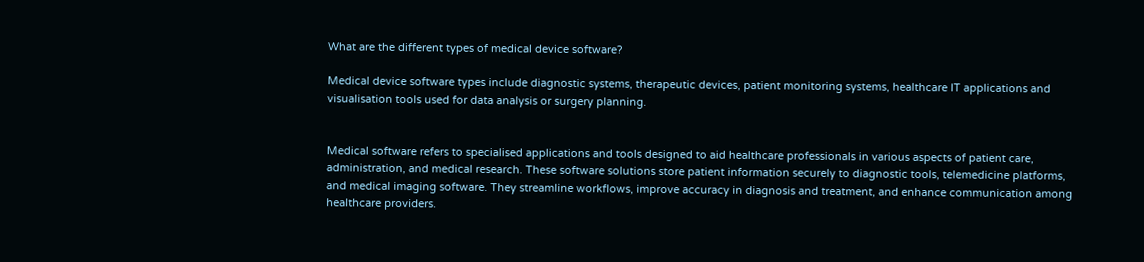What are the different types of medical device software?

Medical device software types include diagnostic systems, therapeutic devices, patient monitoring systems, healthcare IT applications and visualisation tools used for data analysis or surgery planning.


Medical software refers to specialised applications and tools designed to aid healthcare professionals in various aspects of patient care, administration, and medical research. These software solutions store patient information securely to diagnostic tools, telemedicine platforms, and medical imaging software. They streamline workflows, improve accuracy in diagnosis and treatment, and enhance communication among healthcare providers.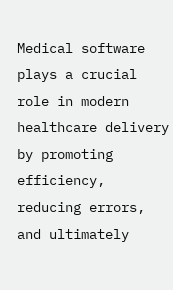Medical software plays a crucial role in modern healthcare delivery by promoting efficiency, reducing errors, and ultimately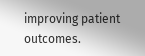improving patient outcomes.